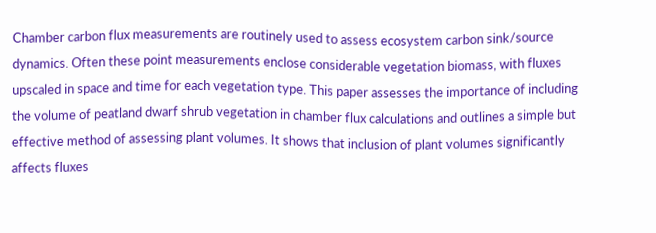Chamber carbon flux measurements are routinely used to assess ecosystem carbon sink/source dynamics. Often these point measurements enclose considerable vegetation biomass, with fluxes upscaled in space and time for each vegetation type. This paper assesses the importance of including the volume of peatland dwarf shrub vegetation in chamber flux calculations and outlines a simple but effective method of assessing plant volumes. It shows that inclusion of plant volumes significantly affects fluxes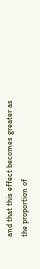and that this effect becomes greater as the proportion of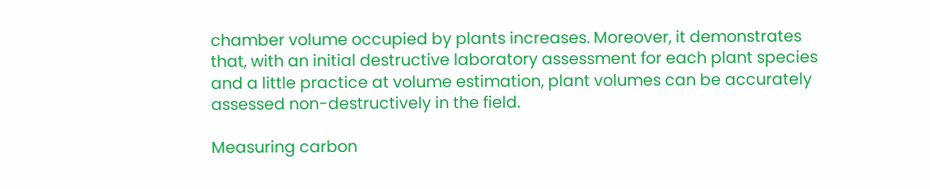chamber volume occupied by plants increases. Moreover, it demonstrates that, with an initial destructive laboratory assessment for each plant species and a little practice at volume estimation, plant volumes can be accurately assessed non-destructively in the field.

Measuring carbon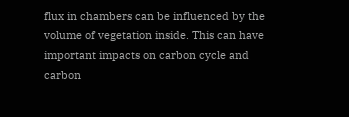flux in chambers can be influenced by the volume of vegetation inside. This can have important impacts on carbon cycle and carbon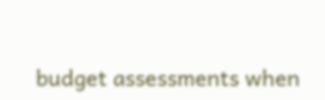budget assessments when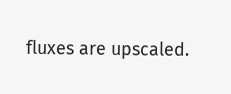fluxes are upscaled.